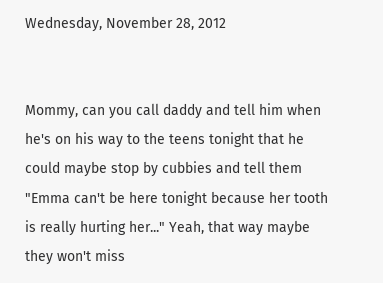Wednesday, November 28, 2012


Mommy, can you call daddy and tell him when he's on his way to the teens tonight that he could maybe stop by cubbies and tell them "Emma can't be here tonight because her tooth is really hurting her..." Yeah, that way maybe they won't miss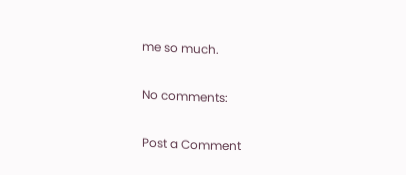me so much.

No comments:

Post a Comment